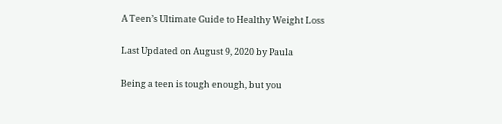A Teen’s Ultimate Guide to Healthy Weight Loss

Last Updated on August 9, 2020 by Paula

Being a teen is tough enough, but you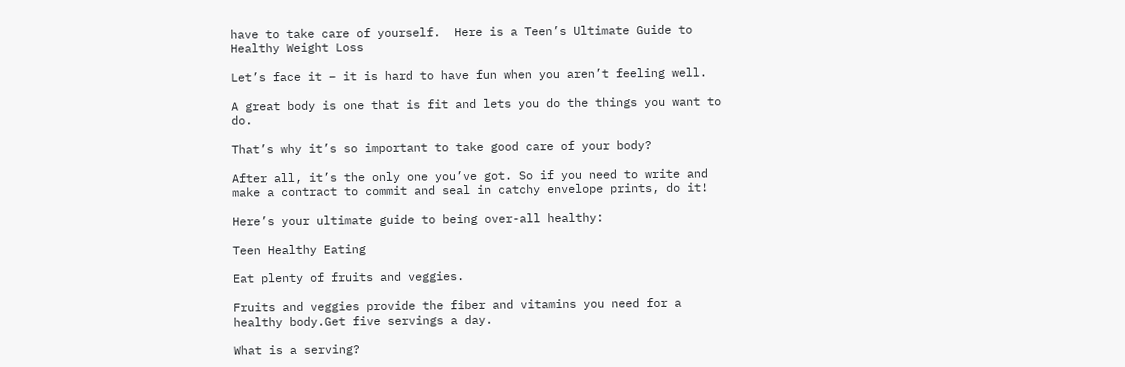have to take care of yourself.  Here is a Teen’s Ultimate Guide to Healthy Weight Loss

Let’s face it – it is hard to have fun when you aren’t feeling well.

A great body is one that is fit and lets you do the things you want to do.

That’s why it’s so important to take good care of your body?

After all, it’s the only one you’ve got. So if you need to write and make a contract to commit and seal in catchy envelope prints, do it!

Here’s your ultimate guide to being over-all healthy:

Teen Healthy Eating

Eat plenty of fruits and veggies.

Fruits and veggies provide the fiber and vitamins you need for a healthy body.Get five servings a day.

What is a serving?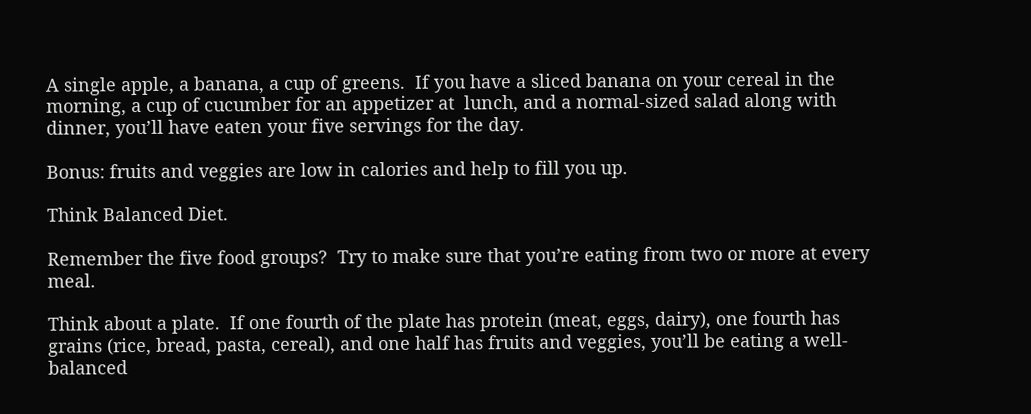A single apple, a banana, a cup of greens.  If you have a sliced banana on your cereal in the morning, a cup of cucumber for an appetizer at  lunch, and a normal-sized salad along with dinner, you’ll have eaten your five servings for the day.

Bonus: fruits and veggies are low in calories and help to fill you up.

Think Balanced Diet.

Remember the five food groups?  Try to make sure that you’re eating from two or more at every meal.

Think about a plate.  If one fourth of the plate has protein (meat, eggs, dairy), one fourth has grains (rice, bread, pasta, cereal), and one half has fruits and veggies, you’ll be eating a well-balanced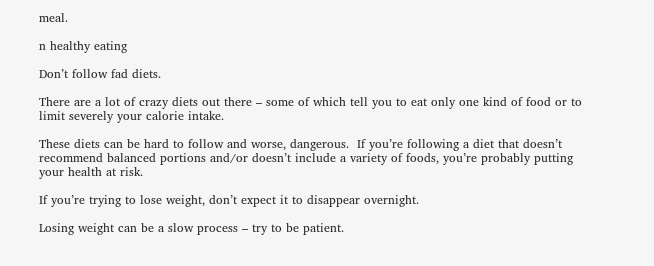meal.

n healthy eating

Don’t follow fad diets.

There are a lot of crazy diets out there – some of which tell you to eat only one kind of food or to limit severely your calorie intake.

These diets can be hard to follow and worse, dangerous.  If you’re following a diet that doesn’t recommend balanced portions and/or doesn’t include a variety of foods, you’re probably putting your health at risk.

If you’re trying to lose weight, don’t expect it to disappear overnight.

Losing weight can be a slow process – try to be patient.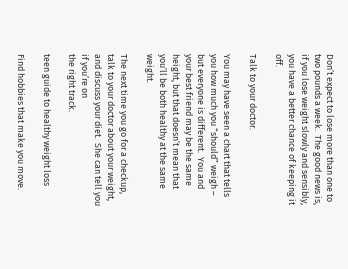Don’t expect to lose more than one to two pounds a week.  The good news is, if you lose weight slowly and sensibly, you have a better chance of keeping it off.

Talk to your doctor.

You may have seen a chart that tells you how much you “should” weigh – but everyone is different.  You and your best friend may be the same height, but that doesn’t mean that you’ll be both healthy at the same weight.

The next time you go for a checkup, talk to your doctor about your weight, and discuss your diet.  She can tell you if you’re on
the right track.

teen guide to healthy weight loss

Find hobbies that make you move.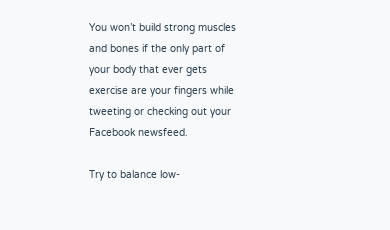You won’t build strong muscles and bones if the only part of your body that ever gets exercise are your fingers while tweeting or checking out your Facebook newsfeed.

Try to balance low-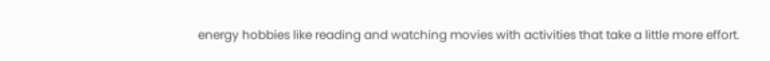energy hobbies like reading and watching movies with activities that take a little more effort.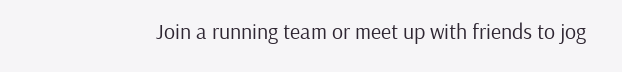Join a running team or meet up with friends to jog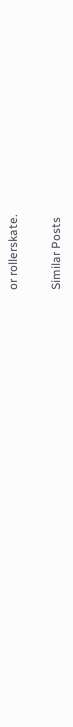or rollerskate.

Similar Posts